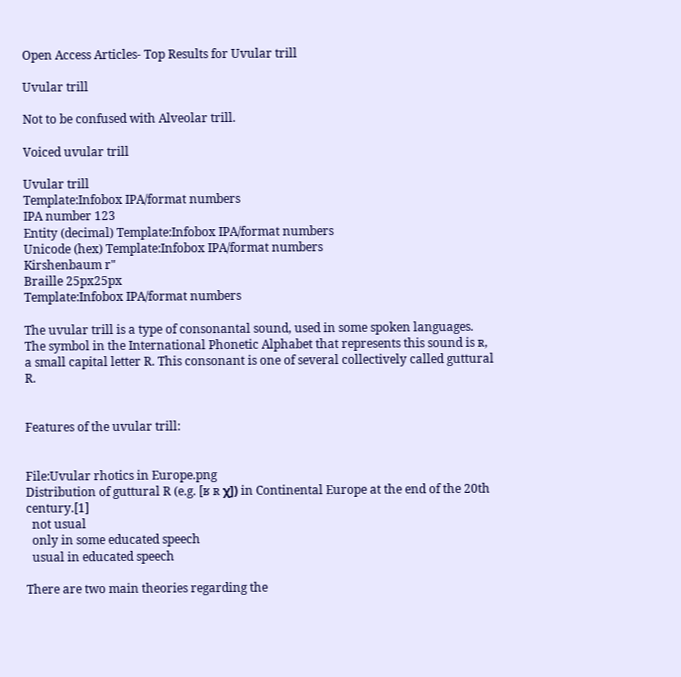Open Access Articles- Top Results for Uvular trill

Uvular trill

Not to be confused with Alveolar trill.

Voiced uvular trill

Uvular trill
Template:Infobox IPA/format numbers
IPA number 123
Entity (decimal) Template:Infobox IPA/format numbers
Unicode (hex) Template:Infobox IPA/format numbers
Kirshenbaum r"
Braille 25px25px
Template:Infobox IPA/format numbers

The uvular trill is a type of consonantal sound, used in some spoken languages. The symbol in the International Phonetic Alphabet that represents this sound is ʀ, a small capital letter R. This consonant is one of several collectively called guttural R.


Features of the uvular trill:


File:Uvular rhotics in Europe.png
Distribution of guttural R (e.g. [ʁ ʀ χ]) in Continental Europe at the end of the 20th century.[1]
  not usual
  only in some educated speech
  usual in educated speech

There are two main theories regarding the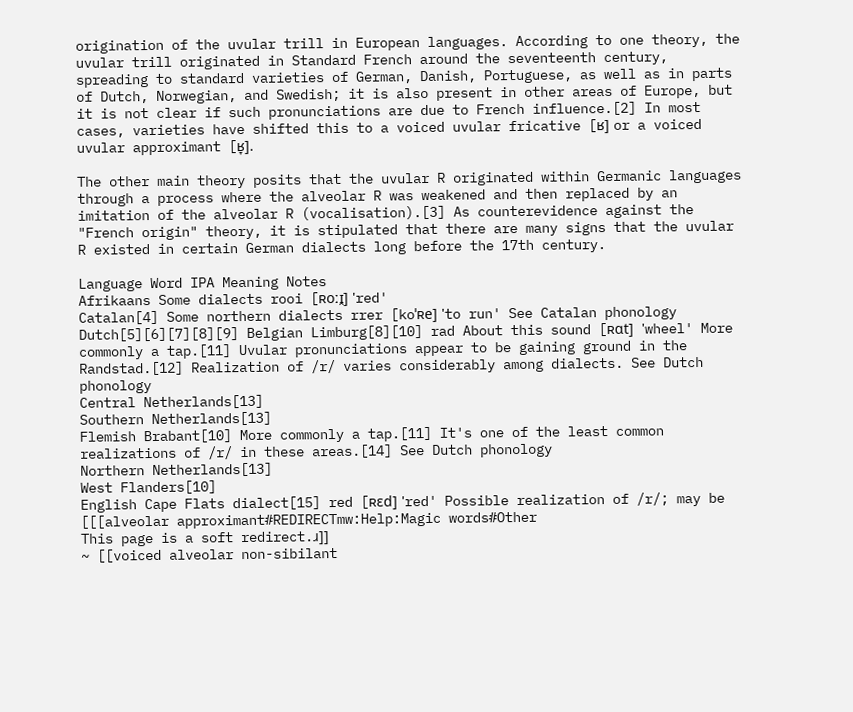origination of the uvular trill in European languages. According to one theory, the uvular trill originated in Standard French around the seventeenth century, spreading to standard varieties of German, Danish, Portuguese, as well as in parts of Dutch, Norwegian, and Swedish; it is also present in other areas of Europe, but it is not clear if such pronunciations are due to French influence.[2] In most cases, varieties have shifted this to a voiced uvular fricative [ʁ] or a voiced uvular approximant [ʁ̞].

The other main theory posits that the uvular R originated within Germanic languages through a process where the alveolar R was weakened and then replaced by an imitation of the alveolar R (vocalisation).[3] As counterevidence against the "French origin" theory, it is stipulated that there are many signs that the uvular R existed in certain German dialects long before the 17th century.

Language Word IPA Meaning Notes
Afrikaans Some dialects rooi [ʀoːɪ̯] 'red'
Catalan[4] Some northern dialects rrer [koˈʀe] 'to run' See Catalan phonology
Dutch[5][6][7][8][9] Belgian Limburg[8][10] rad About this sound [ʀɑt]  'wheel' More commonly a tap.[11] Uvular pronunciations appear to be gaining ground in the Randstad.[12] Realization of /r/ varies considerably among dialects. See Dutch phonology
Central Netherlands[13]
Southern Netherlands[13]
Flemish Brabant[10] More commonly a tap.[11] It's one of the least common realizations of /r/ in these areas.[14] See Dutch phonology
Northern Netherlands[13]
West Flanders[10]
English Cape Flats dialect[15] red [ʀɛd] 'red' Possible realization of /r/; may be [[[alveolar approximant#REDIRECTmw:Help:Magic words#Other
This page is a soft redirect.ɹ]]
~ [[voiced alveolar non-sibilant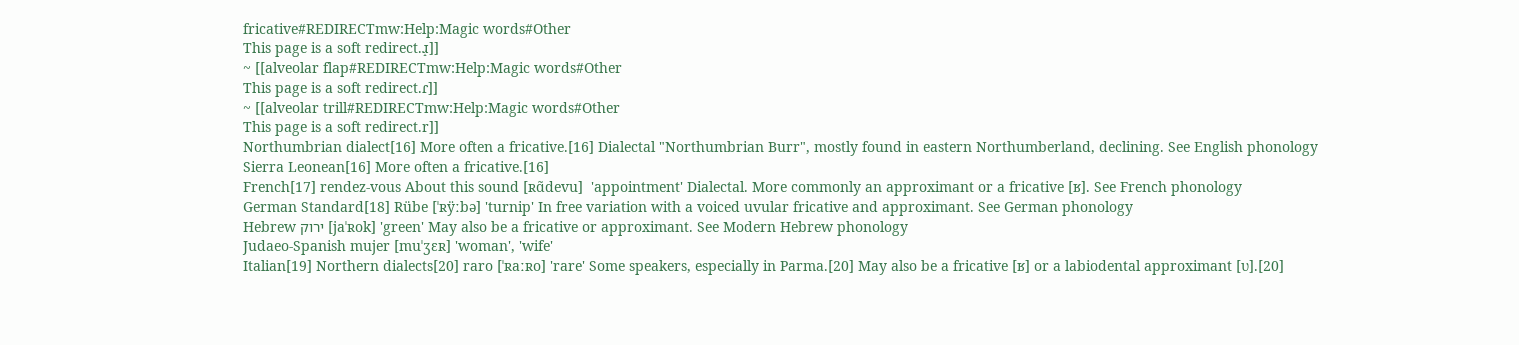fricative#REDIRECTmw:Help:Magic words#Other
This page is a soft redirect.ɹ̝]]
~ [[alveolar flap#REDIRECTmw:Help:Magic words#Other
This page is a soft redirect.ɾ]]
~ [[alveolar trill#REDIRECTmw:Help:Magic words#Other
This page is a soft redirect.r]]
Northumbrian dialect[16] More often a fricative.[16] Dialectal "Northumbrian Burr", mostly found in eastern Northumberland, declining. See English phonology
Sierra Leonean[16] More often a fricative.[16]
French[17] rendez-vous About this sound [ʀɑ̃devu]  'appointment' Dialectal. More commonly an approximant or a fricative [ʁ]. See French phonology
German Standard[18] Rübe [ˈʀÿːbə] 'turnip' In free variation with a voiced uvular fricative and approximant. See German phonology
Hebrew ירוק [jaˈʀok] 'green' May also be a fricative or approximant. See Modern Hebrew phonology
Judaeo-Spanish mujer [muˈʒɛʀ] 'woman', 'wife'
Italian[19] Northern dialects[20] raro [ˈʀaːʀo] 'rare' Some speakers, especially in Parma.[20] May also be a fricative [ʁ] or a labiodental approximant [ʋ].[20]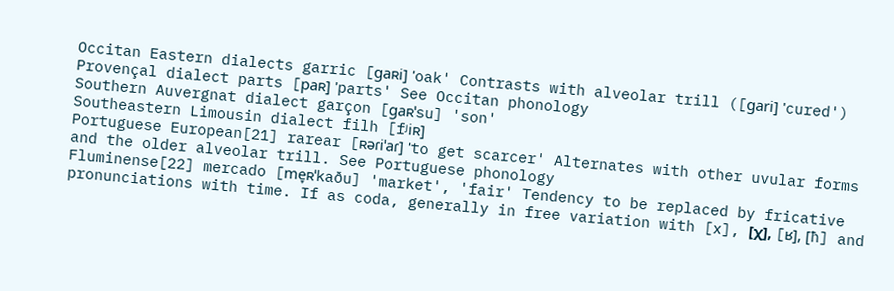Occitan Eastern dialects garric [ɡaʀi] 'oak' Contrasts with alveolar trill ([ɡari] 'cured')
Provençal dialect parts [paʀ] 'parts' See Occitan phonology
Southern Auvergnat dialect garçon [ɡaʀˈsu] 'son'
Southeastern Limousin dialect filh [fʲiʀ]
Portuguese European[21] rarear [ʀəɾiˈaɾ] 'to get scarcer' Alternates with other uvular forms and the older alveolar trill. See Portuguese phonology
Fluminense[22] mercado [me̞ʀˈkaðu] 'market', 'fair' Tendency to be replaced by fricative pronunciations with time. If as coda, generally in free variation with [x], [χ], [ʁ], [ħ] and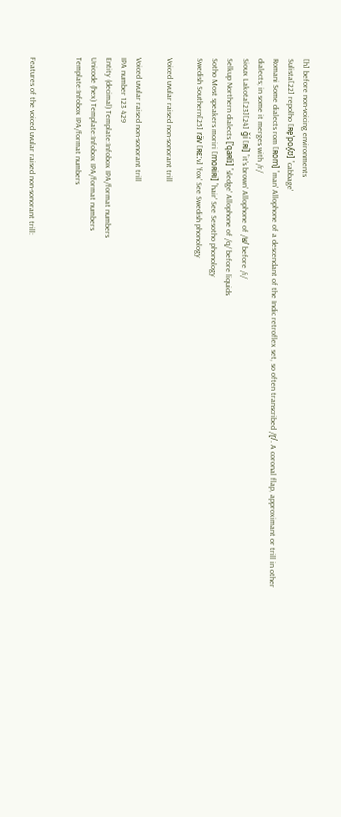[h] before non-voicing environments
Sulista[22] repolho [ʀe̞ˈpoʎ̟ʊ] 'cabbage'
Romani Some dialects rom [ʀom] 'man' Allophone of a descendant of the Indic retroflex set, so often transcribed /ɽ/. A coronal flap, approximant or trill in other dialects; in some it merges with /r/
Sioux Lakota[23][24] ǧí [ʀí] 'it's brown' Allophone of /ʁ/ before /i/
Selkup Northern dialects [ˈqaʀlɪ̈] 'sledge' Allophone of /q/ before liquids
Sotho Most speakers moriri [moʀiʀi] 'hair' See Sesotho phonology
Swedish Southern[25] räv [ʀɛːv] 'fox' See Swedish phonology

Voiced uvular raised non-sonorant trill

Voiced uvular raised non-sonorant trill
IPA number 123 429
Entity (decimal) Template:Infobox IPA/format numbers
Unicode (hex) Template:Infobox IPA/format numbers
Template:Infobox IPA/format numbers


Features of the voiced uvular raised non-sonorant trill: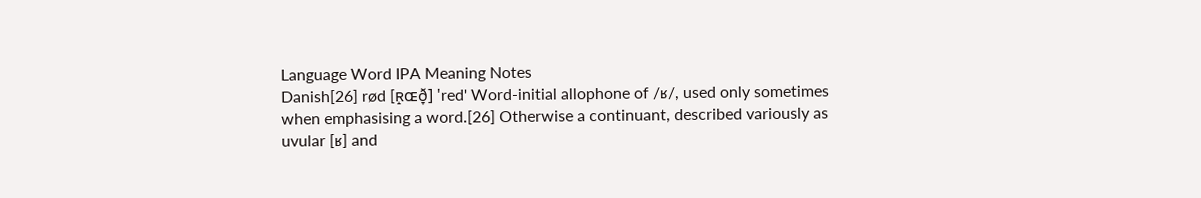Language Word IPA Meaning Notes
Danish[26] rød [ʀ̝ɶð̞] 'red' Word-initial allophone of /ʁ/, used only sometimes when emphasising a word.[26] Otherwise a continuant, described variously as uvular [ʁ] and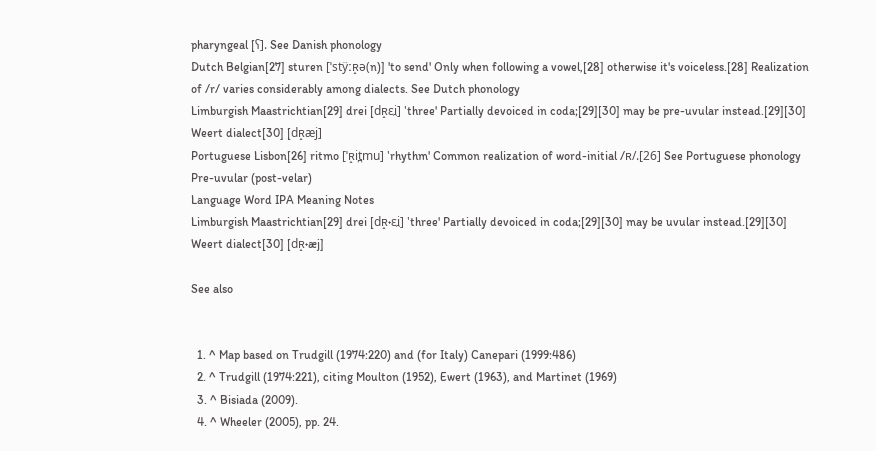pharyngeal [ʕ]. See Danish phonology
Dutch Belgian[27] sturen [ˈstÿːʀ̝ə(n)] 'to send' Only when following a vowel,[28] otherwise it's voiceless.[28] Realization of /r/ varies considerably among dialects. See Dutch phonology
Limburgish Maastrichtian[29] drei [dʀ̝ɛi̯] 'three' Partially devoiced in coda;[29][30] may be pre-uvular instead.[29][30]
Weert dialect[30] [dʀ̝æj]
Portuguese Lisbon[26] ritmo [ˈʀ̝it̪mu] 'rhythm' Common realization of word-initial /ʀ/.[26] See Portuguese phonology
Pre-uvular (post-velar)
Language Word IPA Meaning Notes
Limburgish Maastrichtian[29] drei [dʀ̝˖ɛi̯] 'three' Partially devoiced in coda;[29][30] may be uvular instead.[29][30]
Weert dialect[30] [dʀ̝˖æj]

See also


  1. ^ Map based on Trudgill (1974:220) and (for Italy) Canepari (1999:486)
  2. ^ Trudgill (1974:221), citing Moulton (1952), Ewert (1963), and Martinet (1969)
  3. ^ Bisiada (2009).
  4. ^ Wheeler (2005), pp. 24.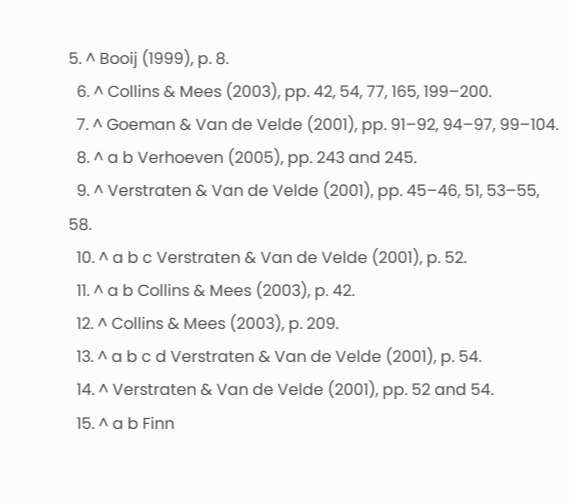5. ^ Booij (1999), p. 8.
  6. ^ Collins & Mees (2003), pp. 42, 54, 77, 165, 199–200.
  7. ^ Goeman & Van de Velde (2001), pp. 91–92, 94–97, 99–104.
  8. ^ a b Verhoeven (2005), pp. 243 and 245.
  9. ^ Verstraten & Van de Velde (2001), pp. 45–46, 51, 53–55, 58.
  10. ^ a b c Verstraten & Van de Velde (2001), p. 52.
  11. ^ a b Collins & Mees (2003), p. 42.
  12. ^ Collins & Mees (2003), p. 209.
  13. ^ a b c d Verstraten & Van de Velde (2001), p. 54.
  14. ^ Verstraten & Van de Velde (2001), pp. 52 and 54.
  15. ^ a b Finn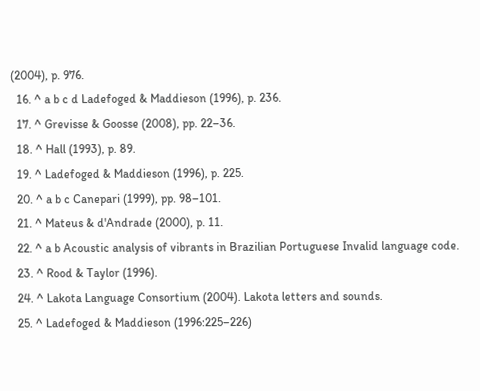(2004), p. 976.
  16. ^ a b c d Ladefoged & Maddieson (1996), p. 236.
  17. ^ Grevisse & Goosse (2008), pp. 22–36.
  18. ^ Hall (1993), p. 89.
  19. ^ Ladefoged & Maddieson (1996), p. 225.
  20. ^ a b c Canepari (1999), pp. 98–101.
  21. ^ Mateus & d'Andrade (2000), p. 11.
  22. ^ a b Acoustic analysis of vibrants in Brazilian Portuguese Invalid language code.
  23. ^ Rood & Taylor (1996).
  24. ^ Lakota Language Consortium (2004). Lakota letters and sounds.
  25. ^ Ladefoged & Maddieson (1996:225–226)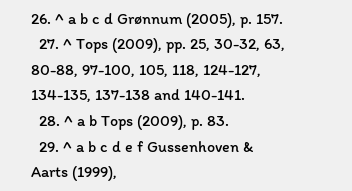26. ^ a b c d Grønnum (2005), p. 157.
  27. ^ Tops (2009), pp. 25, 30-32, 63, 80-88, 97-100, 105, 118, 124-127, 134-135, 137-138 and 140-141.
  28. ^ a b Tops (2009), p. 83.
  29. ^ a b c d e f Gussenhoven & Aarts (1999),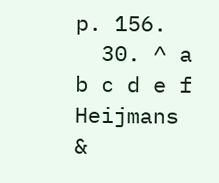p. 156.
  30. ^ a b c d e f Heijmans &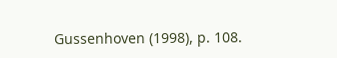Gussenhoven (1998), p. 108.